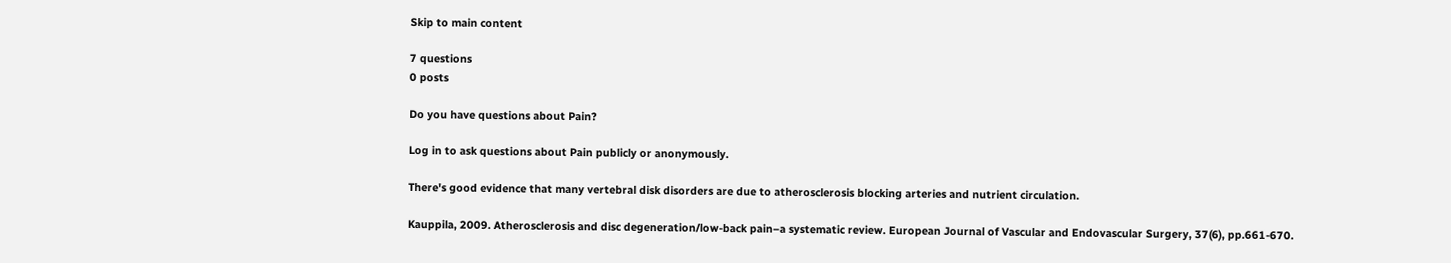Skip to main content

7 questions
0 posts

Do you have questions about Pain?

Log in to ask questions about Pain publicly or anonymously.

There's good evidence that many vertebral disk disorders are due to atherosclerosis blocking arteries and nutrient circulation.

Kauppila, 2009. Atherosclerosis and disc degeneration/low-back pain–a systematic review. European Journal of Vascular and Endovascular Surgery, 37(6), pp.661-670.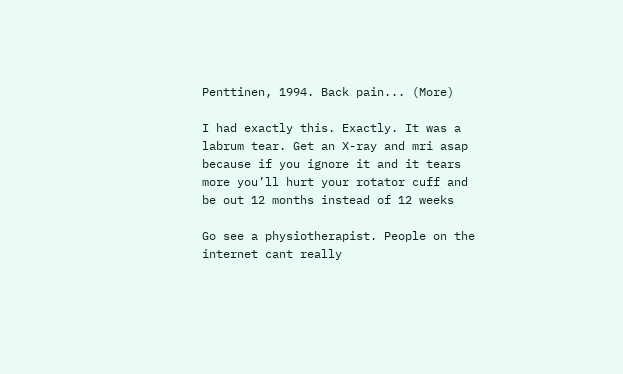Penttinen, 1994. Back pain... (More)

I had exactly this. Exactly. It was a labrum tear. Get an X-ray and mri asap because if you ignore it and it tears more you’ll hurt your rotator cuff and be out 12 months instead of 12 weeks

Go see a physiotherapist. People on the internet cant really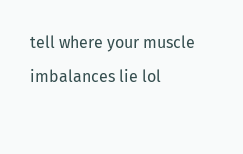tell where your muscle imbalances lie lol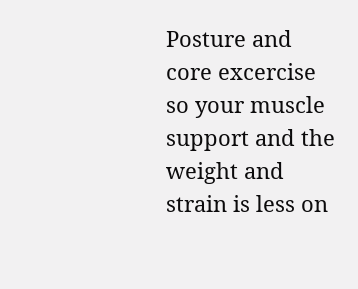Posture and core excercise so your muscle support and the weight and strain is less on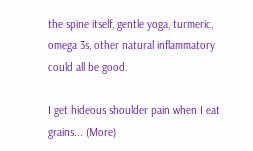the spine itself, gentle yoga, turmeric, omega 3s, other natural inflammatory could all be good.

I get hideous shoulder pain when I eat grains... (More)